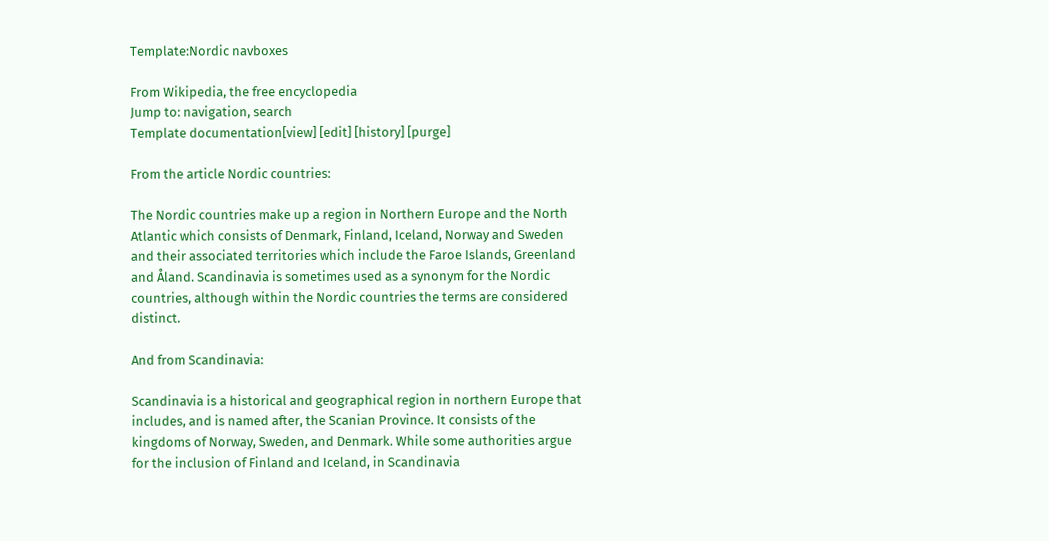Template:Nordic navboxes

From Wikipedia, the free encyclopedia
Jump to: navigation, search
Template documentation[view] [edit] [history] [purge]

From the article Nordic countries:

The Nordic countries make up a region in Northern Europe and the North Atlantic which consists of Denmark, Finland, Iceland, Norway and Sweden and their associated territories which include the Faroe Islands, Greenland and Åland. Scandinavia is sometimes used as a synonym for the Nordic countries, although within the Nordic countries the terms are considered distinct.

And from Scandinavia:

Scandinavia is a historical and geographical region in northern Europe that includes, and is named after, the Scanian Province. It consists of the kingdoms of Norway, Sweden, and Denmark. While some authorities argue for the inclusion of Finland and Iceland, in Scandinavia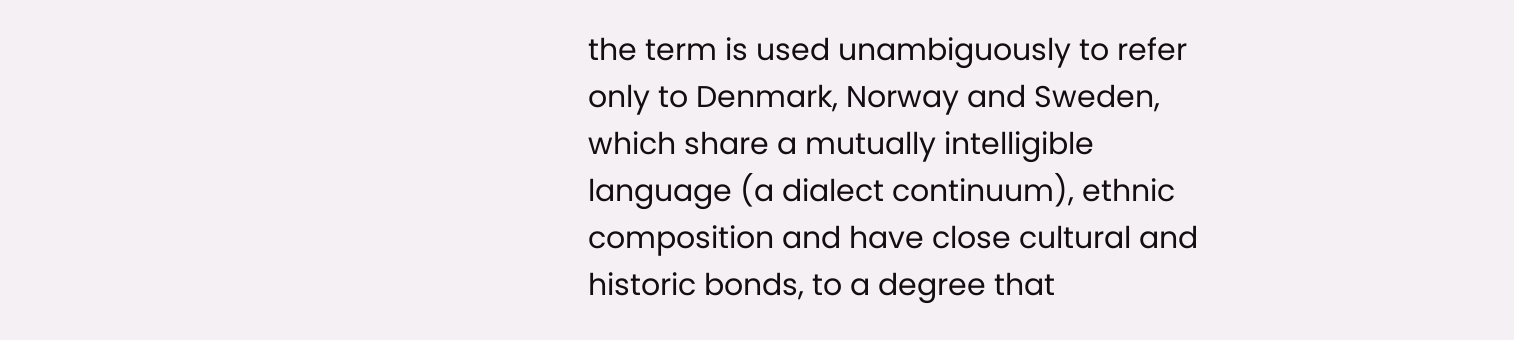the term is used unambiguously to refer only to Denmark, Norway and Sweden, which share a mutually intelligible language (a dialect continuum), ethnic composition and have close cultural and historic bonds, to a degree that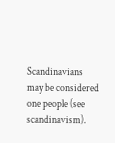Scandinavians may be considered one people (see scandinavism).